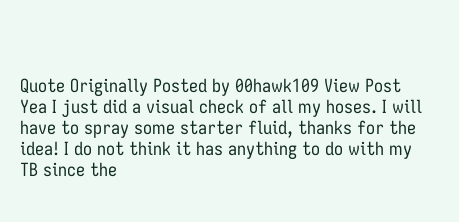Quote Originally Posted by 00hawk109 View Post
Yea I just did a visual check of all my hoses. I will have to spray some starter fluid, thanks for the idea! I do not think it has anything to do with my TB since the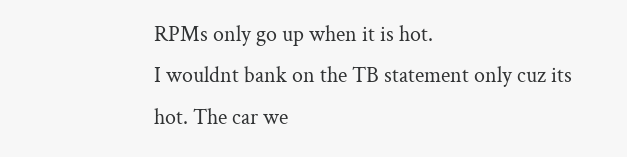RPMs only go up when it is hot.
I wouldnt bank on the TB statement only cuz its hot. The car we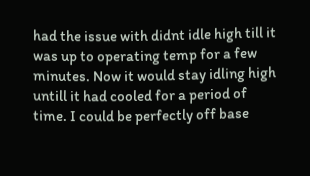had the issue with didnt idle high till it was up to operating temp for a few minutes. Now it would stay idling high untill it had cooled for a period of time. I could be perfectly off base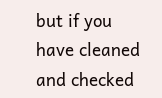but if you have cleaned and checked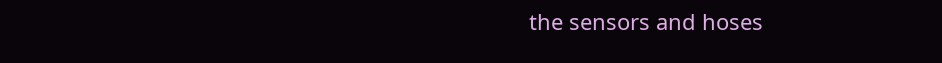the sensors and hoses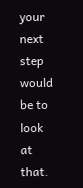your next step would be to look at that.